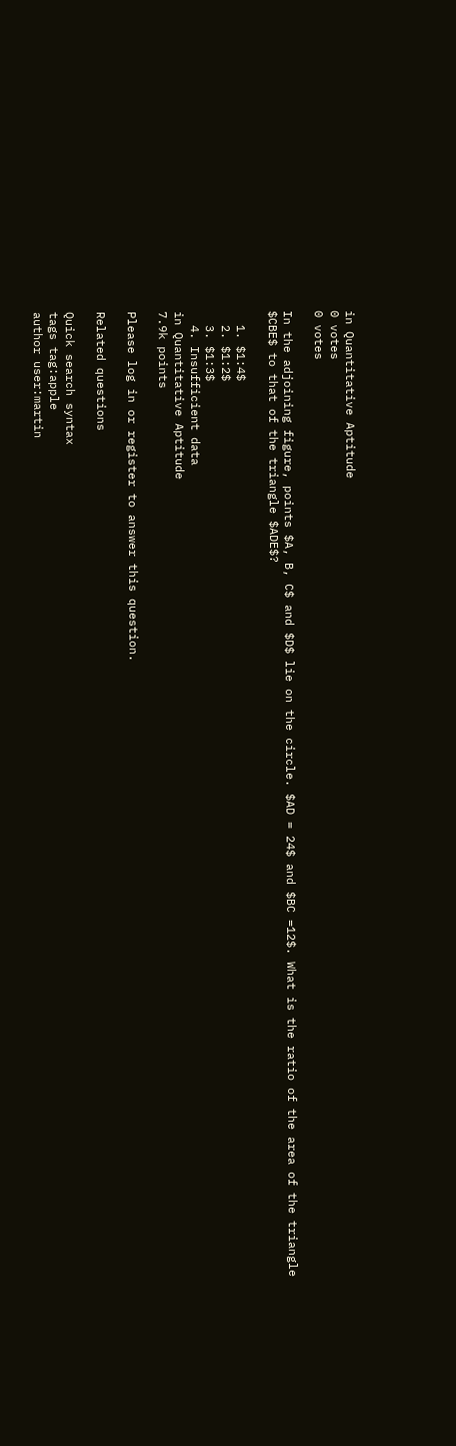in Quantitative Aptitude
0 votes
0 votes

In the adjoining figure, points $A, B, C$ and $D$ lie on the circle. $AD = 24$ and $BC =12$. What is the ratio of the area of the triangle $CBE$ to that of the triangle $ADE$?

  1. $1:4$
  2. $1:2$
  3. $1:3$
  4. Insufficient data
in Quantitative Aptitude
7.9k points

Please log in or register to answer this question.

Related questions

Quick search syntax
tags tag:apple
author user:martin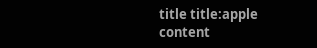title title:apple
content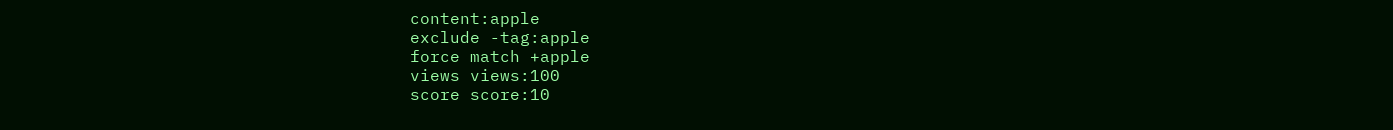content:apple
exclude -tag:apple
force match +apple
views views:100
score score:10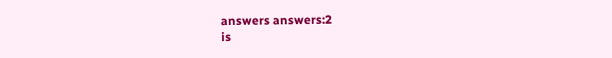answers answers:2
is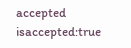accepted isaccepted:true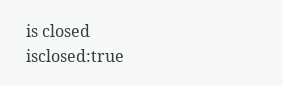is closed isclosed:true